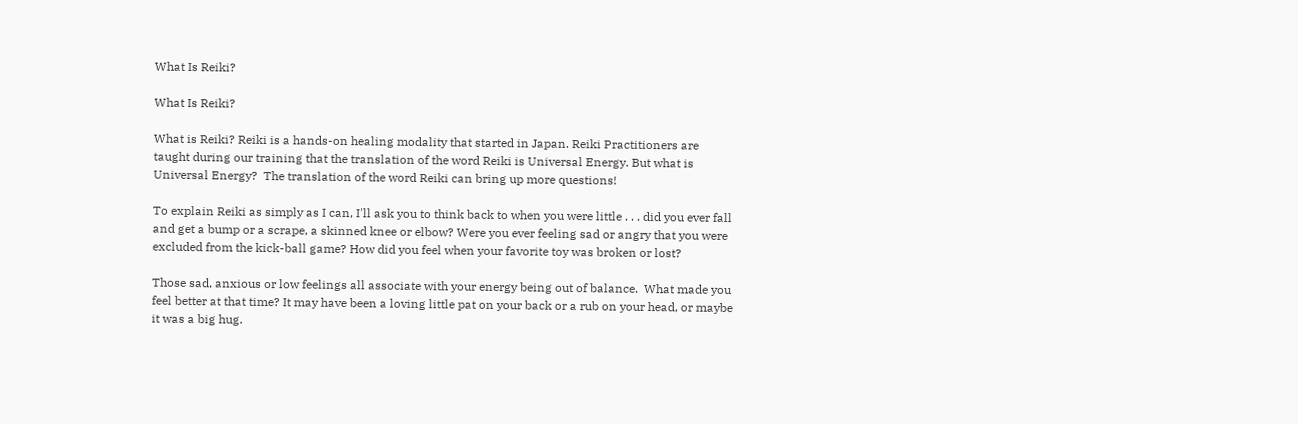What Is Reiki?

What Is Reiki?

What is Reiki? Reiki is a hands-on healing modality that started in Japan. Reiki Practitioners are taught during our training that the translation of the word Reiki is Universal Energy. But what is Universal Energy?  The translation of the word Reiki can bring up more questions!

To explain Reiki as simply as I can, I'll ask you to think back to when you were little . . . did you ever fall and get a bump or a scrape, a skinned knee or elbow? Were you ever feeling sad or angry that you were excluded from the kick-ball game? How did you feel when your favorite toy was broken or lost?

Those sad, anxious or low feelings all associate with your energy being out of balance.  What made you feel better at that time? It may have been a loving little pat on your back or a rub on your head, or maybe it was a big hug.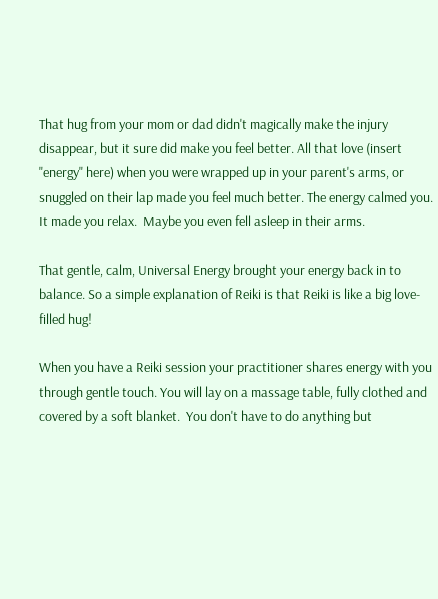That hug from your mom or dad didn't magically make the injury disappear, but it sure did make you feel better. All that love (insert "energy" here) when you were wrapped up in your parent's arms, or snuggled on their lap made you feel much better. The energy calmed you. It made you relax.  Maybe you even fell asleep in their arms.

That gentle, calm, Universal Energy brought your energy back in to balance. So a simple explanation of Reiki is that Reiki is like a big love-filled hug!

When you have a Reiki session your practitioner shares energy with you through gentle touch. You will lay on a massage table, fully clothed and covered by a soft blanket.  You don't have to do anything but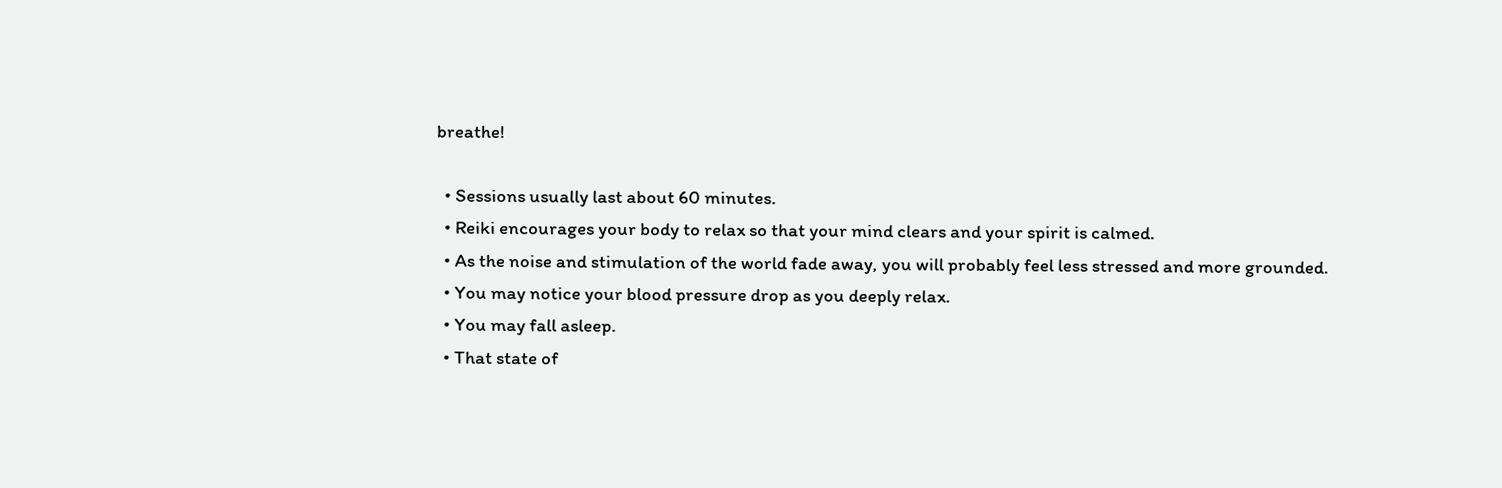breathe!

  • Sessions usually last about 60 minutes.
  • Reiki encourages your body to relax so that your mind clears and your spirit is calmed.
  • As the noise and stimulation of the world fade away, you will probably feel less stressed and more grounded.
  • You may notice your blood pressure drop as you deeply relax.
  • You may fall asleep.
  • That state of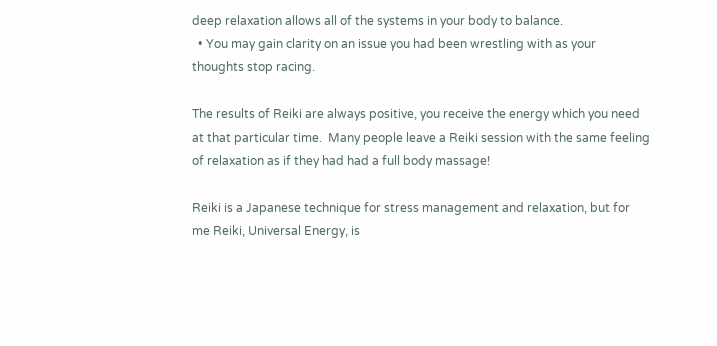deep relaxation allows all of the systems in your body to balance.
  • You may gain clarity on an issue you had been wrestling with as your thoughts stop racing.

The results of Reiki are always positive, you receive the energy which you need at that particular time.  Many people leave a Reiki session with the same feeling of relaxation as if they had had a full body massage!

Reiki is a Japanese technique for stress management and relaxation, but for me Reiki, Universal Energy, is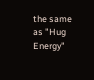the same as "Hug Energy"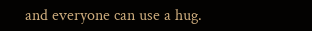and everyone can use a hug.